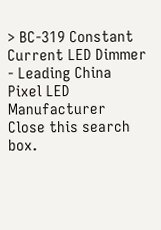> BC-319 Constant Current LED Dimmer - Leading China Pixel LED Manufacturer
Close this search box.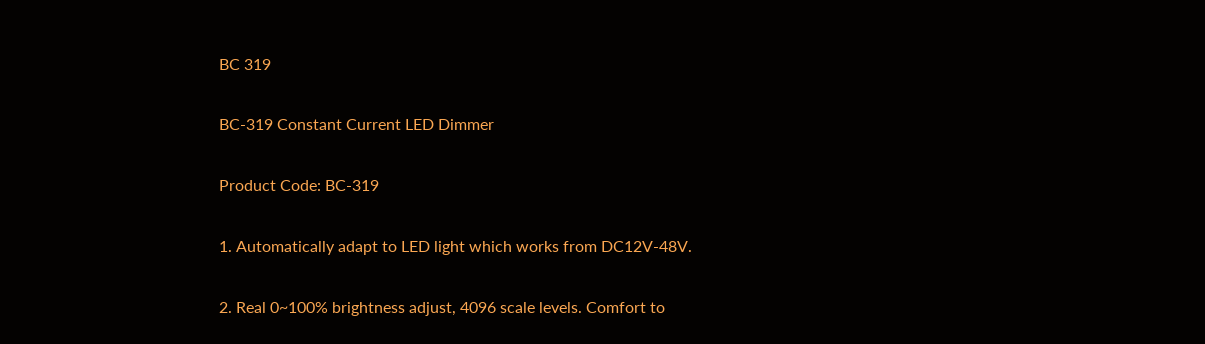BC 319

BC-319 Constant Current LED Dimmer

Product Code: BC-319

1. Automatically adapt to LED light which works from DC12V-48V.

2. Real 0~100% brightness adjust, 4096 scale levels. Comfort to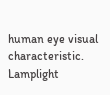human eye visual characteristic. Lamplight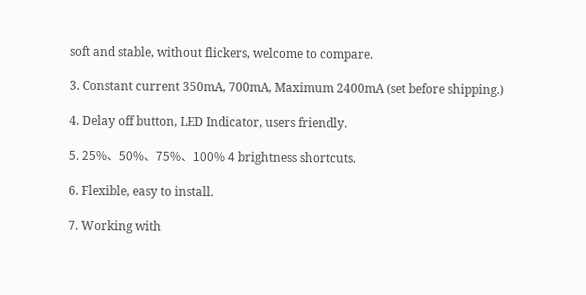soft and stable, without flickers, welcome to compare.

3. Constant current 350mA, 700mA, Maximum 2400mA (set before shipping.)

4. Delay off button, LED Indicator, users friendly.

5. 25%、50%、75%、100% 4 brightness shortcuts.

6. Flexible, easy to install.

7. Working with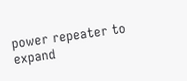power repeater to expand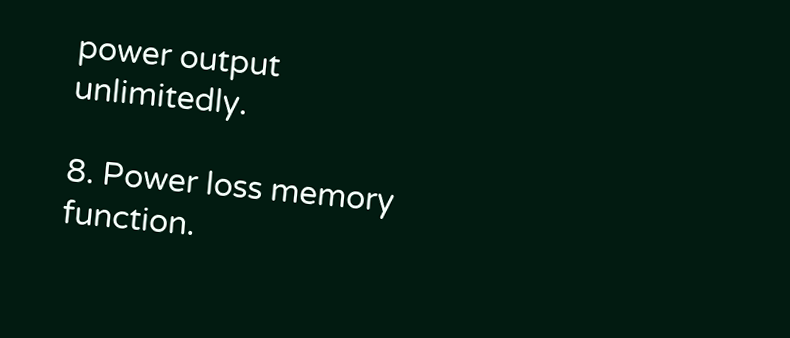power output unlimitedly.

8. Power loss memory function.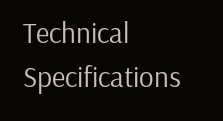Technical Specifications